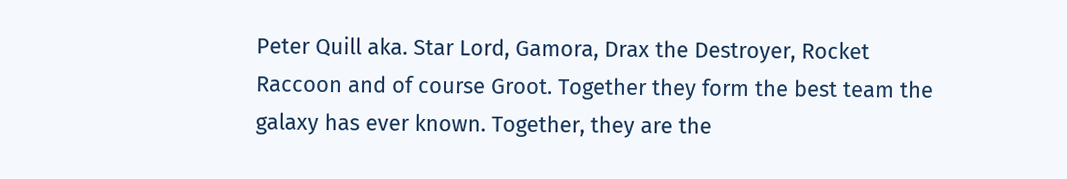Peter Quill aka. Star Lord, Gamora, Drax the Destroyer, Rocket Raccoon and of course Groot. Together they form the best team the galaxy has ever known. Together, they are the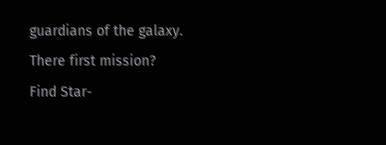guardians of the galaxy. There first mission? Find Star-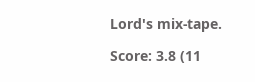Lord's mix-tape.

Score: 3.8 (11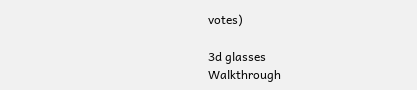votes)

3d glasses
Walkthrough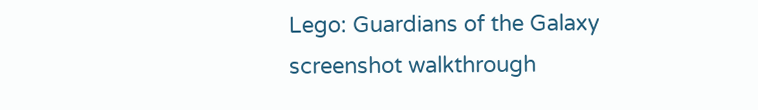Lego: Guardians of the Galaxy
screenshot walkthrough